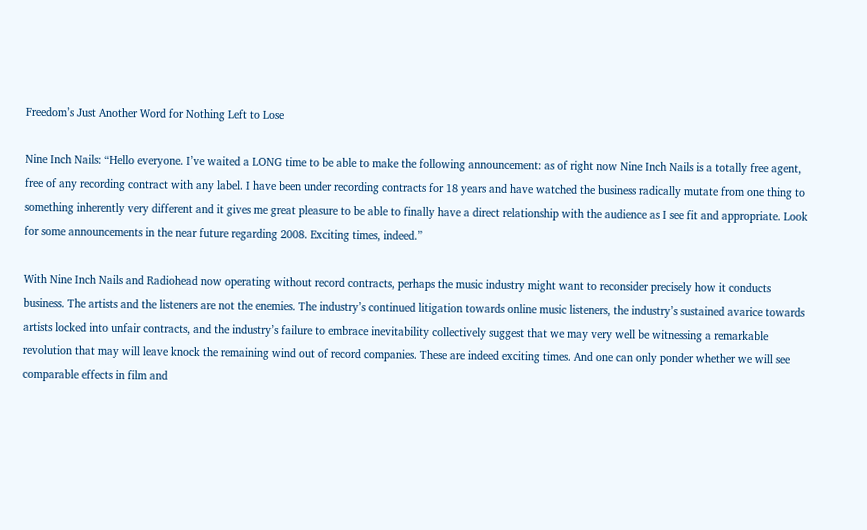Freedom’s Just Another Word for Nothing Left to Lose

Nine Inch Nails: “Hello everyone. I’ve waited a LONG time to be able to make the following announcement: as of right now Nine Inch Nails is a totally free agent, free of any recording contract with any label. I have been under recording contracts for 18 years and have watched the business radically mutate from one thing to something inherently very different and it gives me great pleasure to be able to finally have a direct relationship with the audience as I see fit and appropriate. Look for some announcements in the near future regarding 2008. Exciting times, indeed.”

With Nine Inch Nails and Radiohead now operating without record contracts, perhaps the music industry might want to reconsider precisely how it conducts business. The artists and the listeners are not the enemies. The industry’s continued litigation towards online music listeners, the industry’s sustained avarice towards artists locked into unfair contracts, and the industry’s failure to embrace inevitability collectively suggest that we may very well be witnessing a remarkable revolution that may will leave knock the remaining wind out of record companies. These are indeed exciting times. And one can only ponder whether we will see comparable effects in film and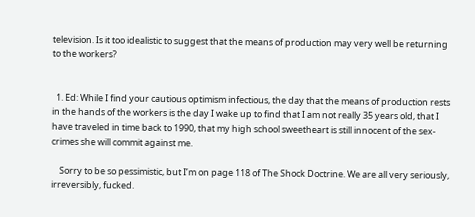television. Is it too idealistic to suggest that the means of production may very well be returning to the workers?


  1. Ed: While I find your cautious optimism infectious, the day that the means of production rests in the hands of the workers is the day I wake up to find that I am not really 35 years old, that I have traveled in time back to 1990, that my high school sweetheart is still innocent of the sex-crimes she will commit against me.

    Sorry to be so pessimistic, but I’m on page 118 of The Shock Doctrine. We are all very seriously, irreversibly, fucked.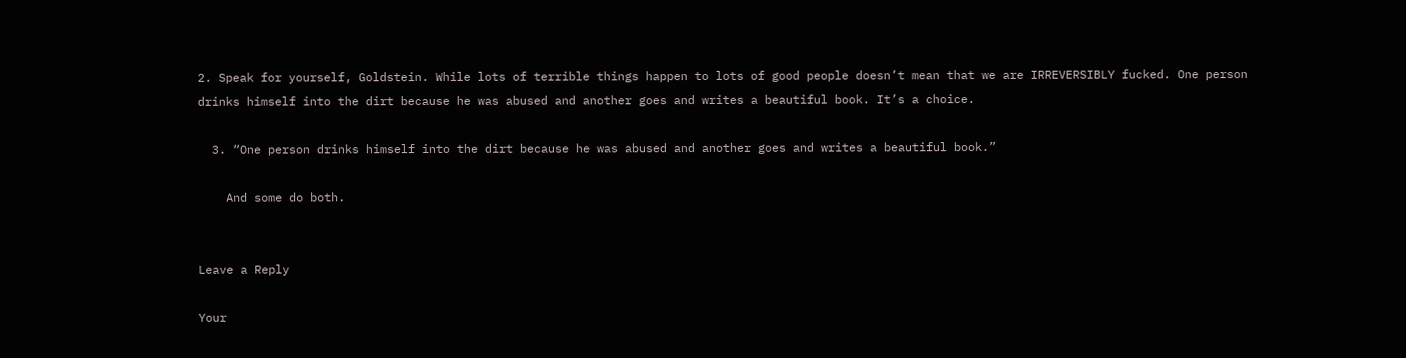2. Speak for yourself, Goldstein. While lots of terrible things happen to lots of good people doesn’t mean that we are IRREVERSIBLY fucked. One person drinks himself into the dirt because he was abused and another goes and writes a beautiful book. It’s a choice.

  3. “One person drinks himself into the dirt because he was abused and another goes and writes a beautiful book.”

    And some do both.


Leave a Reply

Your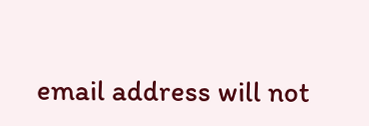email address will not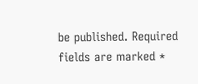be published. Required fields are marked *